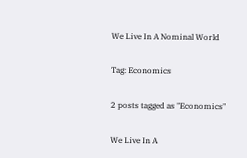We Live In A Nominal World

Tag: Economics

2 posts tagged as "Economics"

We Live In A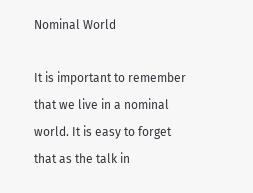Nominal World

It is important to remember that we live in a nominal world. It is easy to forget that as the talk in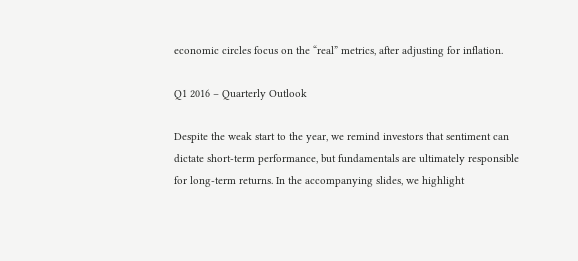economic circles focus on the “real” metrics, after adjusting for inflation.

Q1 2016 – Quarterly Outlook

Despite the weak start to the year, we remind investors that sentiment can dictate short-term performance, but fundamentals are ultimately responsible for long-term returns. In the accompanying slides, we highlight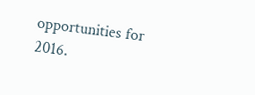opportunities for 2016.